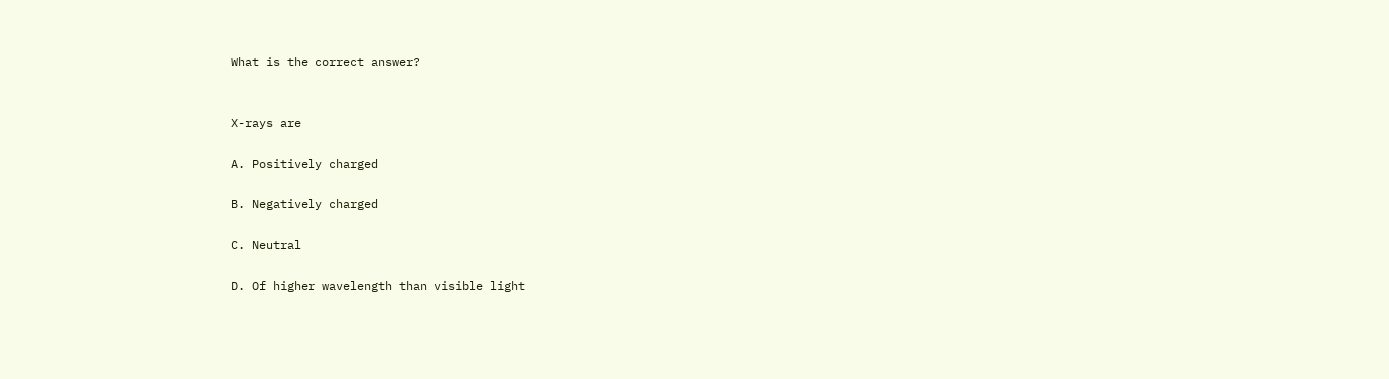What is the correct answer?


X-rays are

A. Positively charged

B. Negatively charged

C. Neutral

D. Of higher wavelength than visible light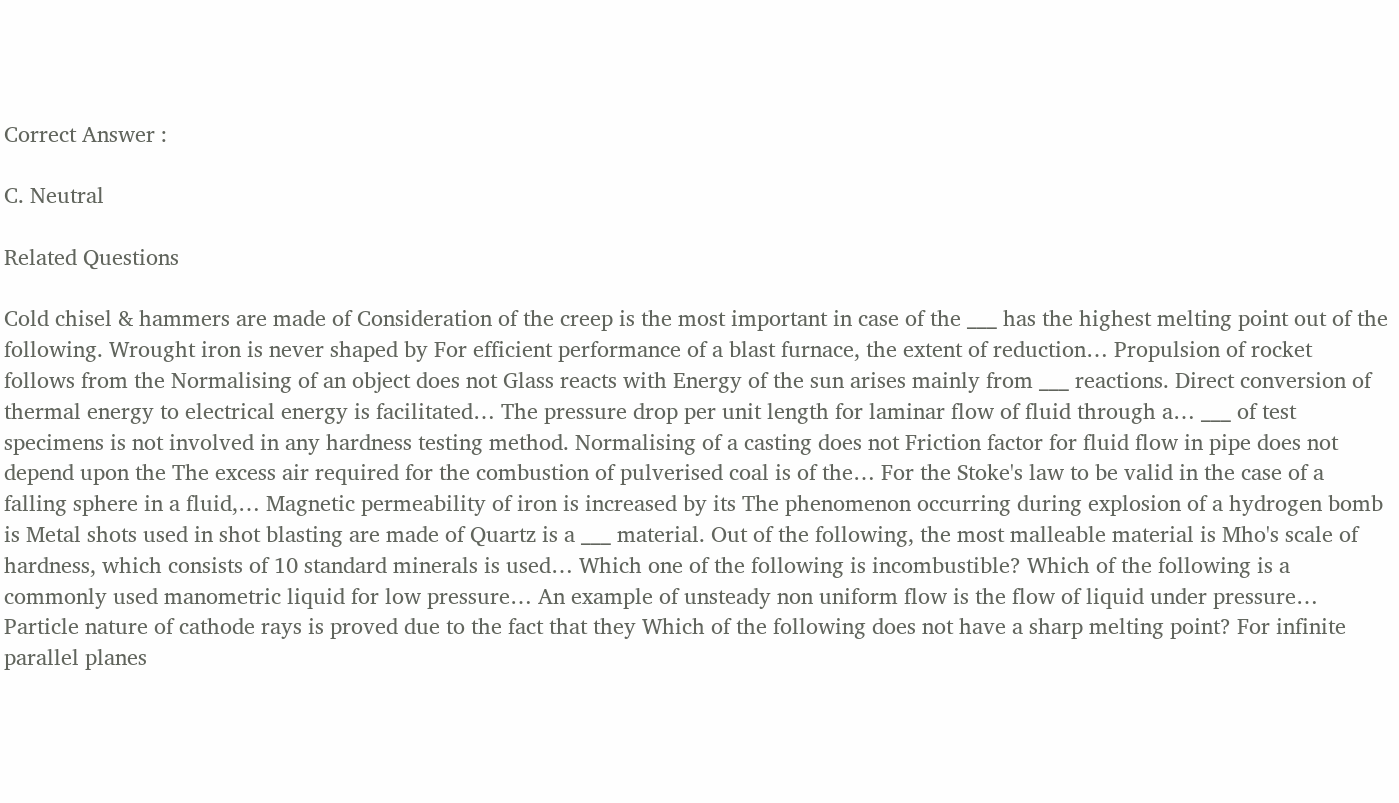Correct Answer :

C. Neutral

Related Questions

Cold chisel & hammers are made of Consideration of the creep is the most important in case of the ___ has the highest melting point out of the following. Wrought iron is never shaped by For efficient performance of a blast furnace, the extent of reduction… Propulsion of rocket follows from the Normalising of an object does not Glass reacts with Energy of the sun arises mainly from ___ reactions. Direct conversion of thermal energy to electrical energy is facilitated… The pressure drop per unit length for laminar flow of fluid through a… ___ of test specimens is not involved in any hardness testing method. Normalising of a casting does not Friction factor for fluid flow in pipe does not depend upon the The excess air required for the combustion of pulverised coal is of the… For the Stoke's law to be valid in the case of a falling sphere in a fluid,… Magnetic permeability of iron is increased by its The phenomenon occurring during explosion of a hydrogen bomb is Metal shots used in shot blasting are made of Quartz is a ___ material. Out of the following, the most malleable material is Mho's scale of hardness, which consists of 10 standard minerals is used… Which one of the following is incombustible? Which of the following is a commonly used manometric liquid for low pressure… An example of unsteady non uniform flow is the flow of liquid under pressure… Particle nature of cathode rays is proved due to the fact that they Which of the following does not have a sharp melting point? For infinite parallel planes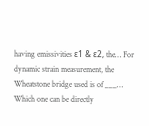having emissivities ε1 & ε2, the… For dynamic strain measurement, the Wheatstone bridge used is of ___… Which one can be directly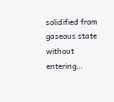solidified from gaseous state without entering…